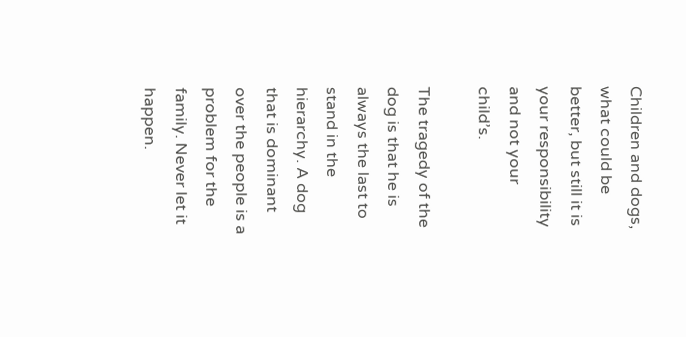Children and dogs, what could be better, but still it is your responsibility and not your child’s.

The tragedy of the dog is that he is always the last to stand in the hierarchy. A dog that is dominant over the people is a problem for the family. Never let it happen.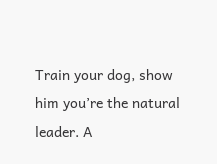Train your dog, show him you’re the natural leader. A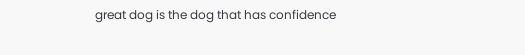great dog is the dog that has confidence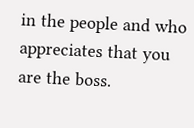in the people and who appreciates that you are the boss.